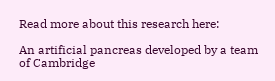Read more about this research here:

An artificial pancreas developed by a team of Cambridge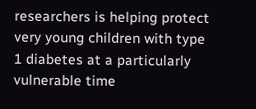researchers is helping protect very young children with type 1 diabetes at a particularly vulnerable time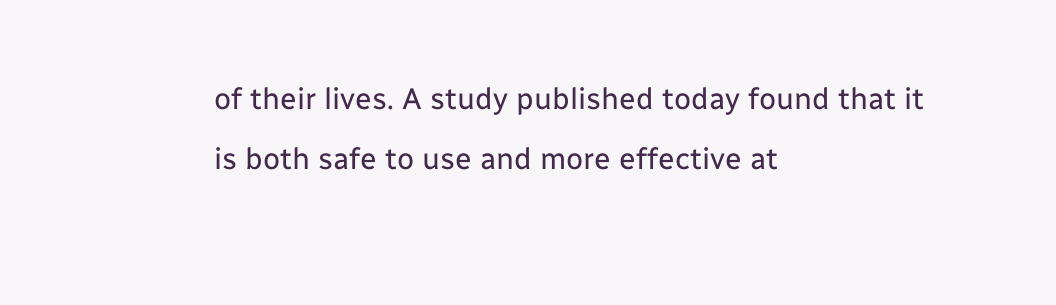of their lives. A study published today found that it is both safe to use and more effective at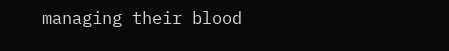managing their blood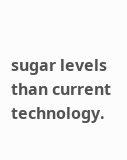sugar levels than current technology.